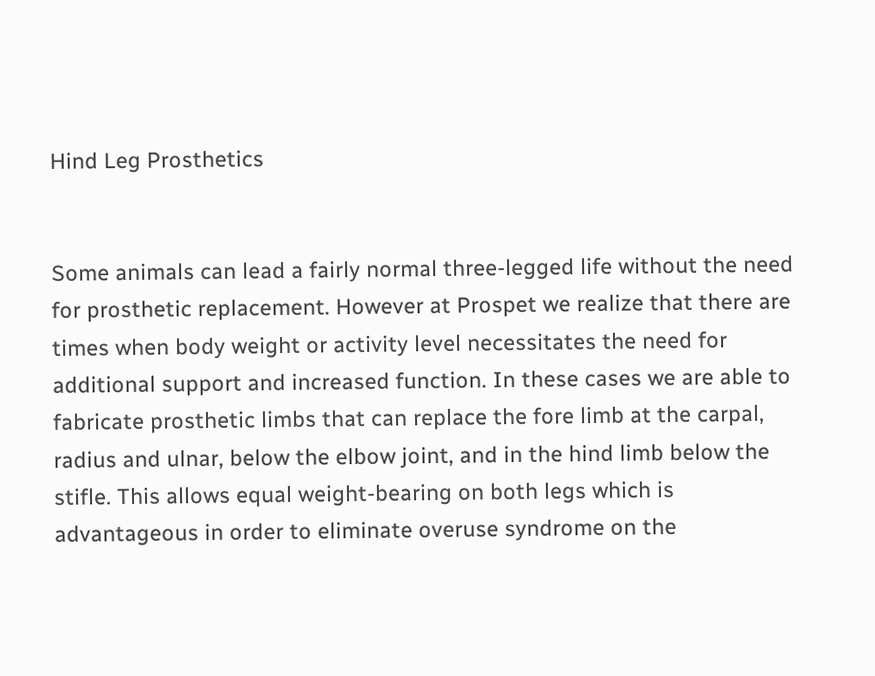Hind Leg Prosthetics


Some animals can lead a fairly normal three-legged life without the need for prosthetic replacement. However at Prospet we realize that there are times when body weight or activity level necessitates the need for additional support and increased function. In these cases we are able to fabricate prosthetic limbs that can replace the fore limb at the carpal, radius and ulnar, below the elbow joint, and in the hind limb below the stifle. This allows equal weight-bearing on both legs which is advantageous in order to eliminate overuse syndrome on the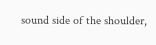sound side of the shoulder,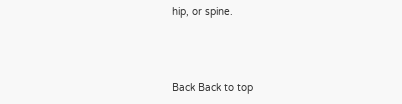hip, or spine.



Back Back to top